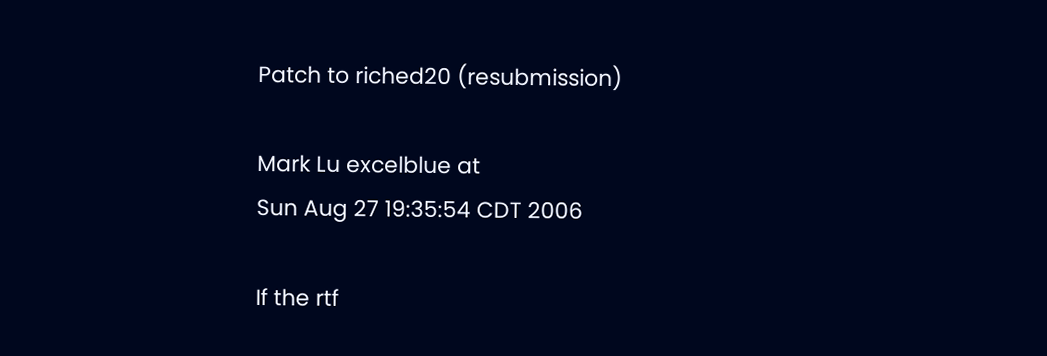Patch to riched20 (resubmission)

Mark Lu excelblue at
Sun Aug 27 19:35:54 CDT 2006

If the rtf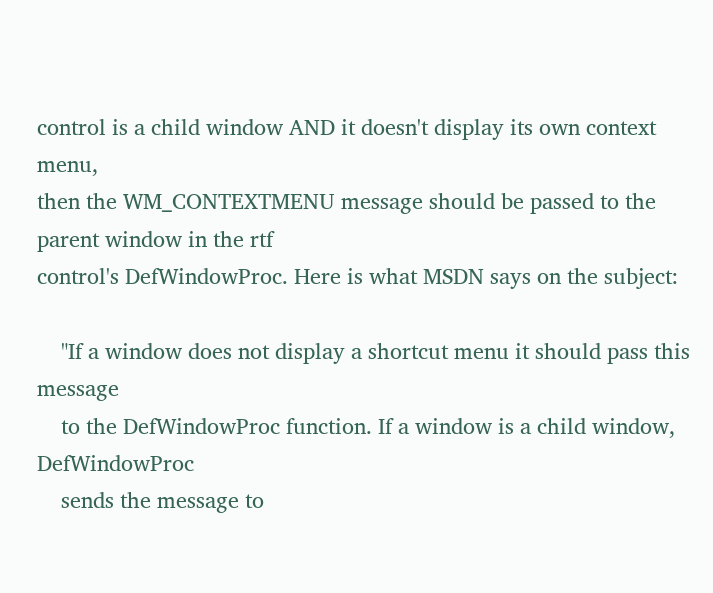control is a child window AND it doesn't display its own context menu,
then the WM_CONTEXTMENU message should be passed to the parent window in the rtf
control's DefWindowProc. Here is what MSDN says on the subject:

    "If a window does not display a shortcut menu it should pass this message
    to the DefWindowProc function. If a window is a child window, DefWindowProc
    sends the message to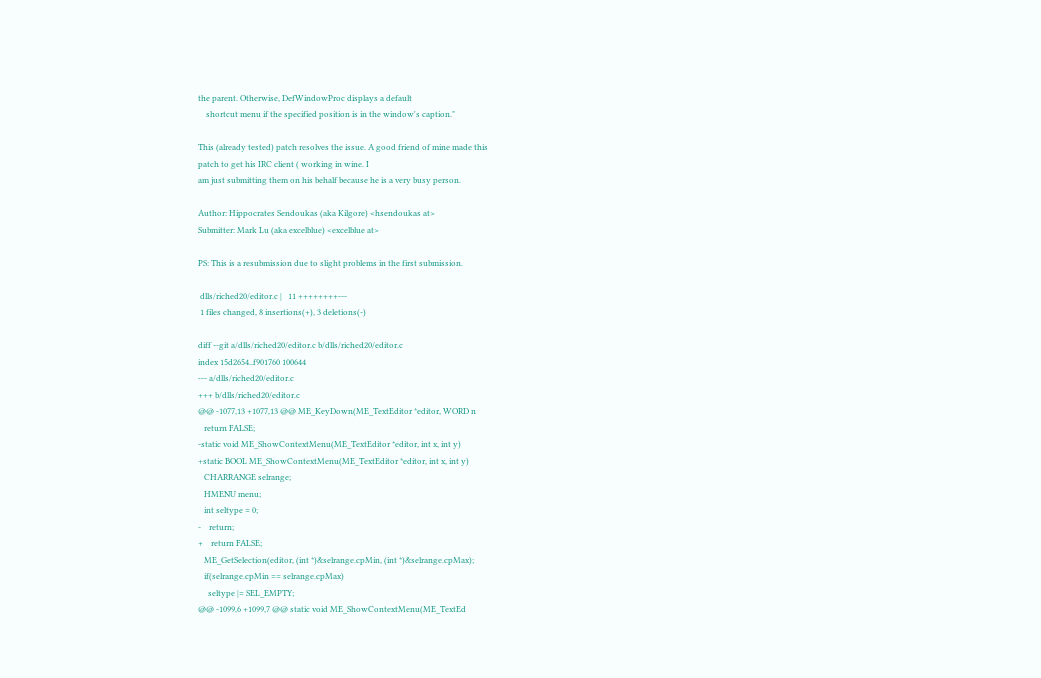the parent. Otherwise, DefWindowProc displays a default
    shortcut menu if the specified position is in the window's caption."

This (already tested) patch resolves the issue. A good friend of mine made this
patch to get his IRC client ( working in wine. I
am just submitting them on his behalf because he is a very busy person.

Author: Hippocrates Sendoukas (aka Kilgore) <hsendoukas at>
Submitter: Mark Lu (aka excelblue) <excelblue at>

PS: This is a resubmission due to slight problems in the first submission.

 dlls/riched20/editor.c |   11 ++++++++---
 1 files changed, 8 insertions(+), 3 deletions(-)

diff --git a/dlls/riched20/editor.c b/dlls/riched20/editor.c
index 15d2654..f901760 100644
--- a/dlls/riched20/editor.c
+++ b/dlls/riched20/editor.c
@@ -1077,13 +1077,13 @@ ME_KeyDown(ME_TextEditor *editor, WORD n
   return FALSE;
-static void ME_ShowContextMenu(ME_TextEditor *editor, int x, int y)
+static BOOL ME_ShowContextMenu(ME_TextEditor *editor, int x, int y)
   CHARRANGE selrange;
   HMENU menu;
   int seltype = 0;
-    return;
+    return FALSE;
   ME_GetSelection(editor, (int *)&selrange.cpMin, (int *)&selrange.cpMax);
   if(selrange.cpMin == selrange.cpMax)
     seltype |= SEL_EMPTY;
@@ -1099,6 +1099,7 @@ static void ME_ShowContextMenu(ME_TextEd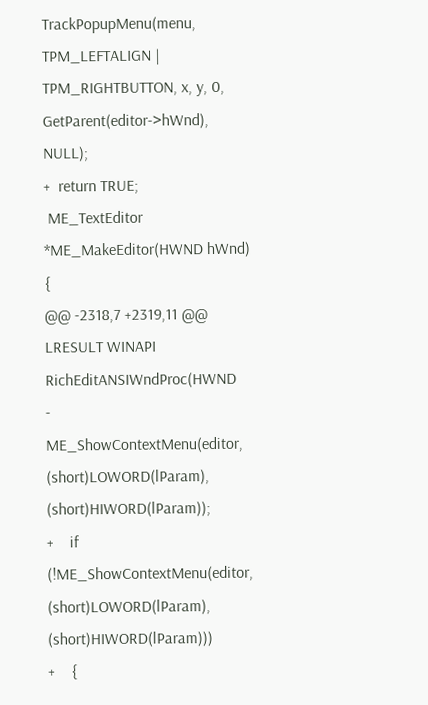TrackPopupMenu(menu, TPM_LEFTALIGN | TPM_RIGHTBUTTON, x, y, 0, GetParent(editor->hWnd), NULL);
+  return TRUE;
 ME_TextEditor *ME_MakeEditor(HWND hWnd) {
@@ -2318,7 +2319,11 @@ LRESULT WINAPI RichEditANSIWndProc(HWND
-    ME_ShowContextMenu(editor, (short)LOWORD(lParam), (short)HIWORD(lParam));
+    if (!ME_ShowContextMenu(editor, (short)LOWORD(lParam), (short)HIWORD(lParam)))
+    {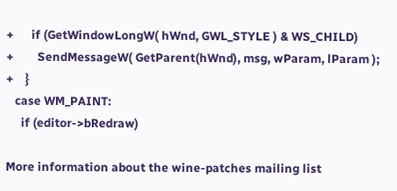+      if (GetWindowLongW( hWnd, GWL_STYLE ) & WS_CHILD)
+        SendMessageW( GetParent(hWnd), msg, wParam, lParam );
+    }
   case WM_PAINT:
     if (editor->bRedraw)

More information about the wine-patches mailing list